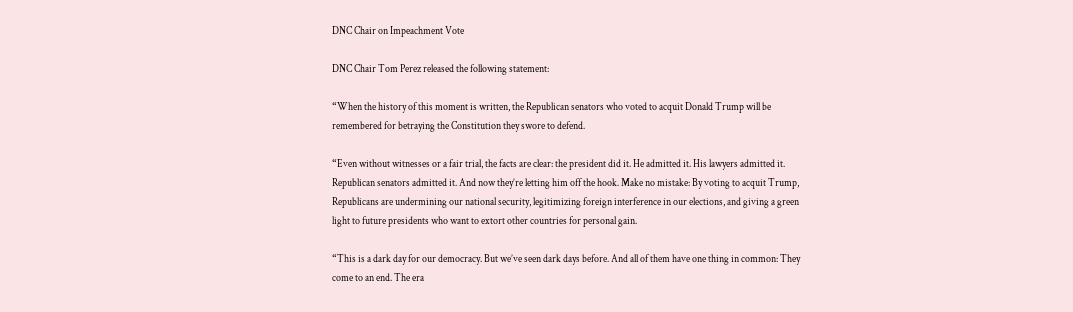DNC Chair on Impeachment Vote

DNC Chair Tom Perez released the following statement:

“When the history of this moment is written, the Republican senators who voted to acquit Donald Trump will be remembered for betraying the Constitution they swore to defend.

“Even without witnesses or a fair trial, the facts are clear: the president did it. He admitted it. His lawyers admitted it. Republican senators admitted it. And now they’re letting him off the hook. Make no mistake: By voting to acquit Trump, Republicans are undermining our national security, legitimizing foreign interference in our elections, and giving a green light to future presidents who want to extort other countries for personal gain.

“This is a dark day for our democracy. But we’ve seen dark days before. And all of them have one thing in common: They come to an end. The era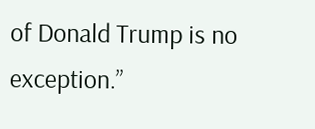of Donald Trump is no exception.”